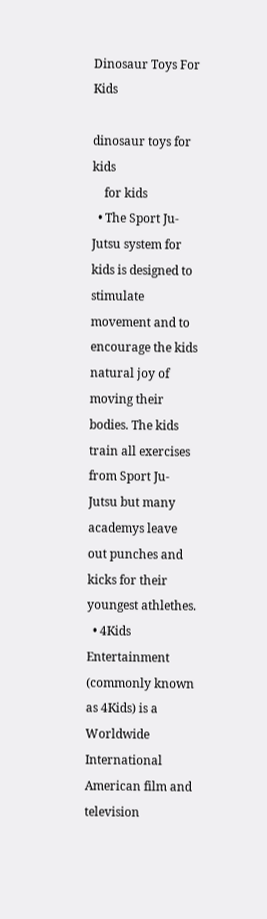Dinosaur Toys For Kids

dinosaur toys for kids
    for kids
  • The Sport Ju-Jutsu system for kids is designed to stimulate movement and to encourage the kids natural joy of moving their bodies. The kids train all exercises from Sport Ju-Jutsu but many academys leave out punches and kicks for their youngest athlethes.
  • 4Kids Entertainment (commonly known as 4Kids) is a Worldwide International American film and television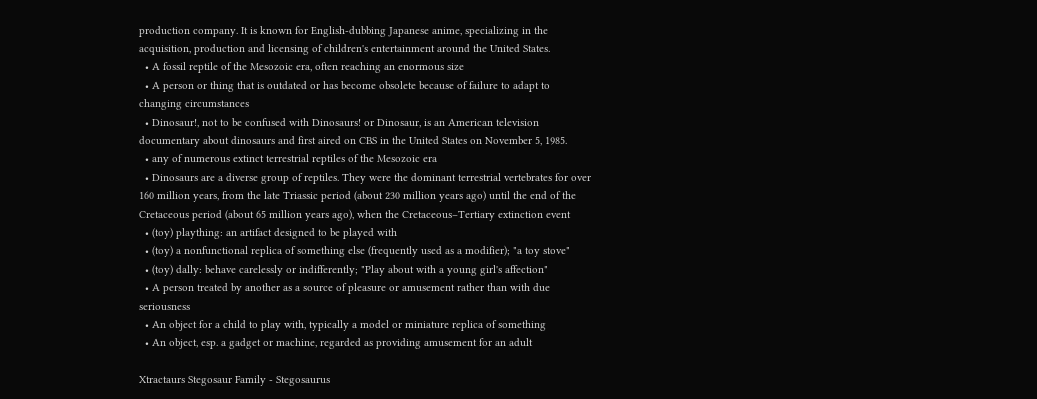production company. It is known for English-dubbing Japanese anime, specializing in the acquisition, production and licensing of children's entertainment around the United States.
  • A fossil reptile of the Mesozoic era, often reaching an enormous size
  • A person or thing that is outdated or has become obsolete because of failure to adapt to changing circumstances
  • Dinosaur!, not to be confused with Dinosaurs! or Dinosaur, is an American television documentary about dinosaurs and first aired on CBS in the United States on November 5, 1985.
  • any of numerous extinct terrestrial reptiles of the Mesozoic era
  • Dinosaurs are a diverse group of reptiles. They were the dominant terrestrial vertebrates for over 160 million years, from the late Triassic period (about 230 million years ago) until the end of the Cretaceous period (about 65 million years ago), when the Cretaceous–Tertiary extinction event
  • (toy) plaything: an artifact designed to be played with
  • (toy) a nonfunctional replica of something else (frequently used as a modifier); "a toy stove"
  • (toy) dally: behave carelessly or indifferently; "Play about with a young girl's affection"
  • A person treated by another as a source of pleasure or amusement rather than with due seriousness
  • An object for a child to play with, typically a model or miniature replica of something
  • An object, esp. a gadget or machine, regarded as providing amusement for an adult

Xtractaurs Stegosaur Family - Stegosaurus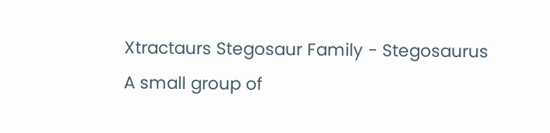Xtractaurs Stegosaur Family - Stegosaurus
A small group of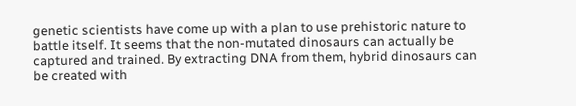genetic scientists have come up with a plan to use prehistoric nature to battle itself. It seems that the non-mutated dinosaurs can actually be captured and trained. By extracting DNA from them, hybrid dinosaurs can be created with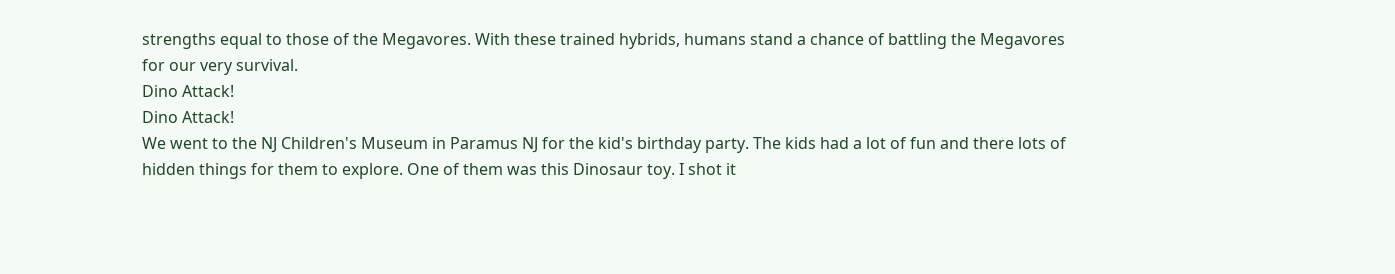strengths equal to those of the Megavores. With these trained hybrids, humans stand a chance of battling the Megavores for our very survival.
Dino Attack!
Dino Attack!
We went to the NJ Children's Museum in Paramus NJ for the kid's birthday party. The kids had a lot of fun and there lots of hidden things for them to explore. One of them was this Dinosaur toy. I shot it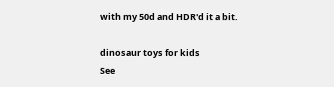with my 50d and HDR'd it a bit.

dinosaur toys for kids
See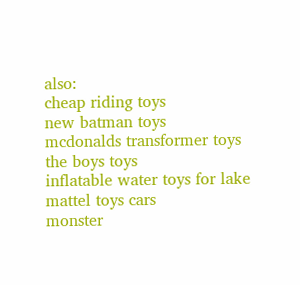also:
cheap riding toys
new batman toys
mcdonalds transformer toys
the boys toys
inflatable water toys for lake
mattel toys cars
monster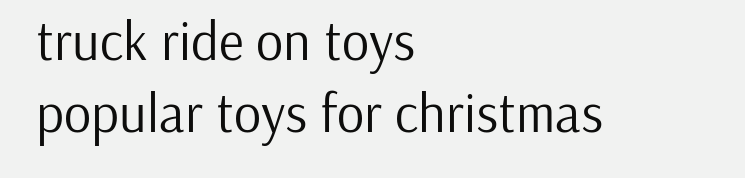truck ride on toys
popular toys for christmas